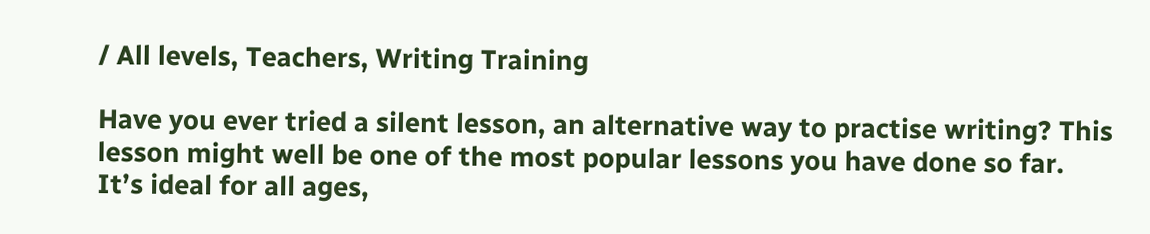/ All levels, Teachers, Writing Training

Have you ever tried a silent lesson, an alternative way to practise writing? This lesson might well be one of the most popular lessons you have done so far. It’s ideal for all ages,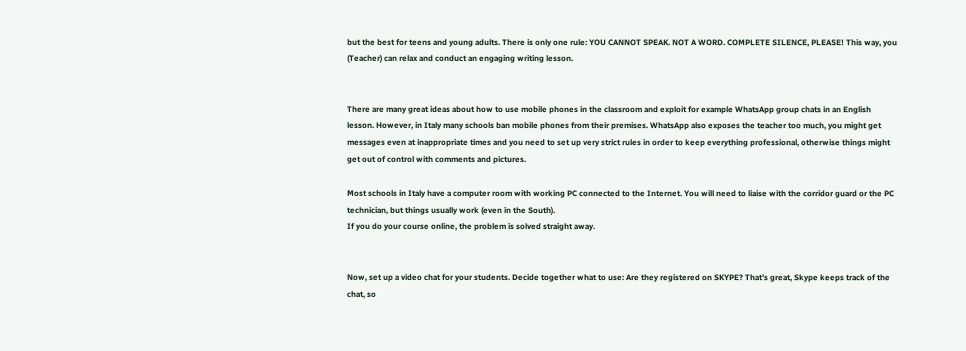but the best for teens and young adults. There is only one rule: YOU CANNOT SPEAK. NOT A WORD. COMPLETE SILENCE, PLEASE! This way, you (Teacher) can relax and conduct an engaging writing lesson.


There are many great ideas about how to use mobile phones in the classroom and exploit for example WhatsApp group chats in an English lesson. However, in Italy many schools ban mobile phones from their premises. WhatsApp also exposes the teacher too much, you might get messages even at inappropriate times and you need to set up very strict rules in order to keep everything professional, otherwise things might get out of control with comments and pictures.

Most schools in Italy have a computer room with working PC connected to the Internet. You will need to liaise with the corridor guard or the PC technician, but things usually work (even in the South).
If you do your course online, the problem is solved straight away.


Now, set up a video chat for your students. Decide together what to use: Are they registered on SKYPE? That’s great, Skype keeps track of the chat, so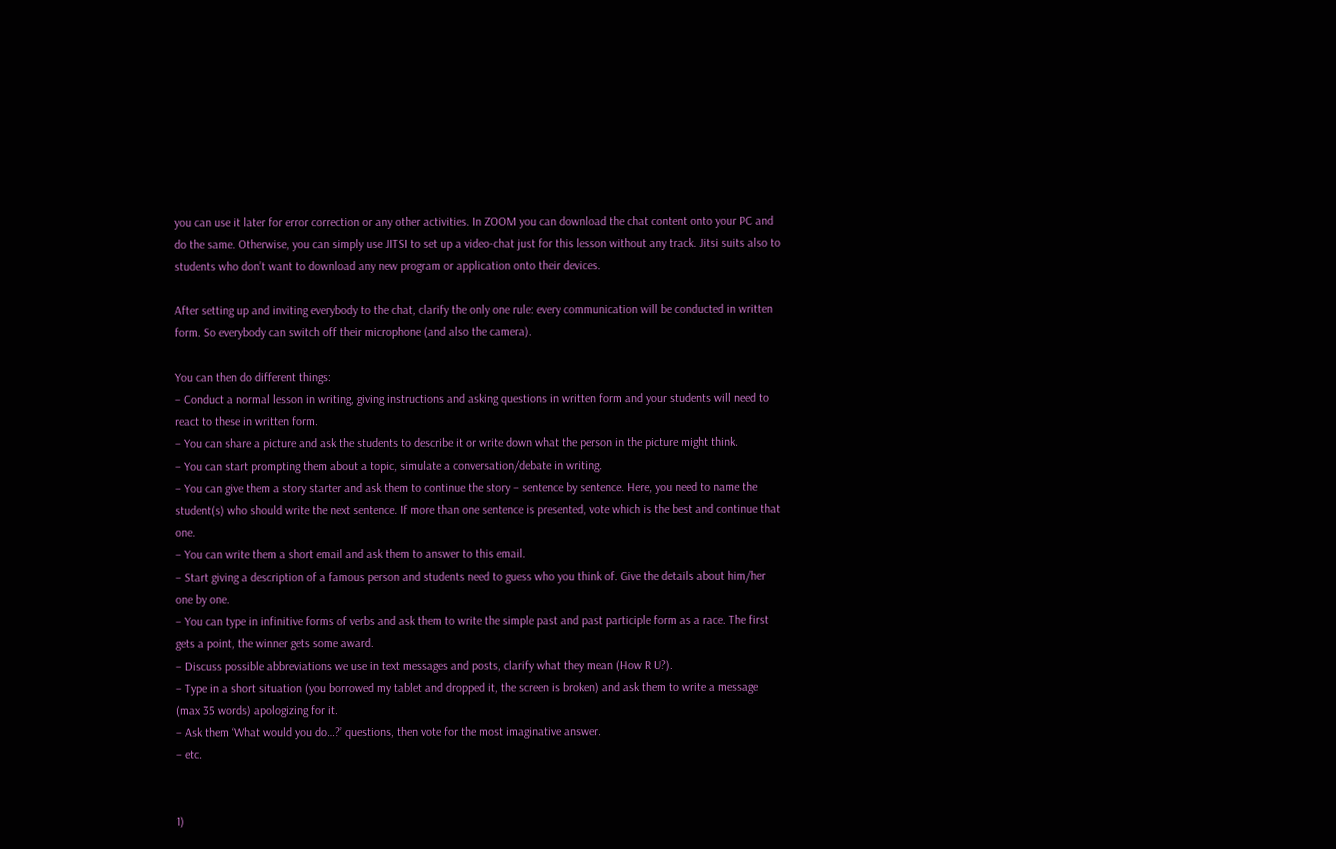you can use it later for error correction or any other activities. In ZOOM you can download the chat content onto your PC and do the same. Otherwise, you can simply use JITSI to set up a video-chat just for this lesson without any track. Jitsi suits also to students who don’t want to download any new program or application onto their devices.

After setting up and inviting everybody to the chat, clarify the only one rule: every communication will be conducted in written form. So everybody can switch off their microphone (and also the camera).

You can then do different things:
– Conduct a normal lesson in writing, giving instructions and asking questions in written form and your students will need to react to these in written form.
– You can share a picture and ask the students to describe it or write down what the person in the picture might think.
– You can start prompting them about a topic, simulate a conversation/debate in writing.
– You can give them a story starter and ask them to continue the story – sentence by sentence. Here, you need to name the student(s) who should write the next sentence. If more than one sentence is presented, vote which is the best and continue that one.
– You can write them a short email and ask them to answer to this email.
– Start giving a description of a famous person and students need to guess who you think of. Give the details about him/her one by one.
– You can type in infinitive forms of verbs and ask them to write the simple past and past participle form as a race. The first gets a point, the winner gets some award.
– Discuss possible abbreviations we use in text messages and posts, clarify what they mean (How R U?).
– Type in a short situation (you borrowed my tablet and dropped it, the screen is broken) and ask them to write a message (max 35 words) apologizing for it.
– Ask them ‘What would you do…?’ questions, then vote for the most imaginative answer.
– etc.


1)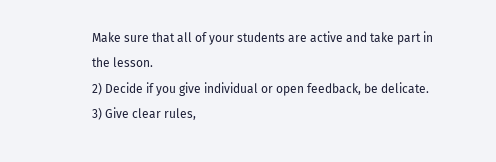Make sure that all of your students are active and take part in the lesson.
2) Decide if you give individual or open feedback, be delicate.
3) Give clear rules,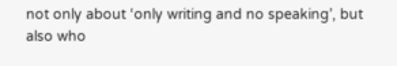not only about ‘only writing and no speaking’, but also who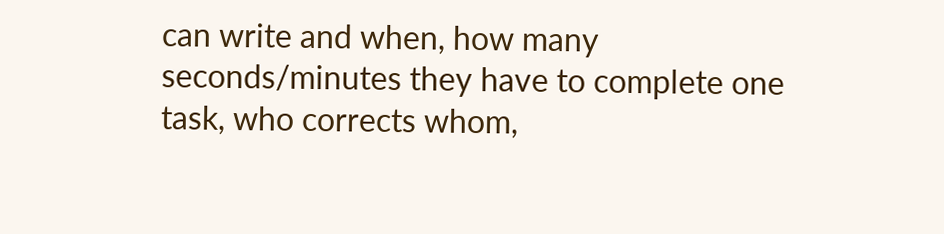can write and when, how many seconds/minutes they have to complete one task, who corrects whom,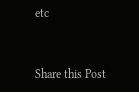etc


Share this Post